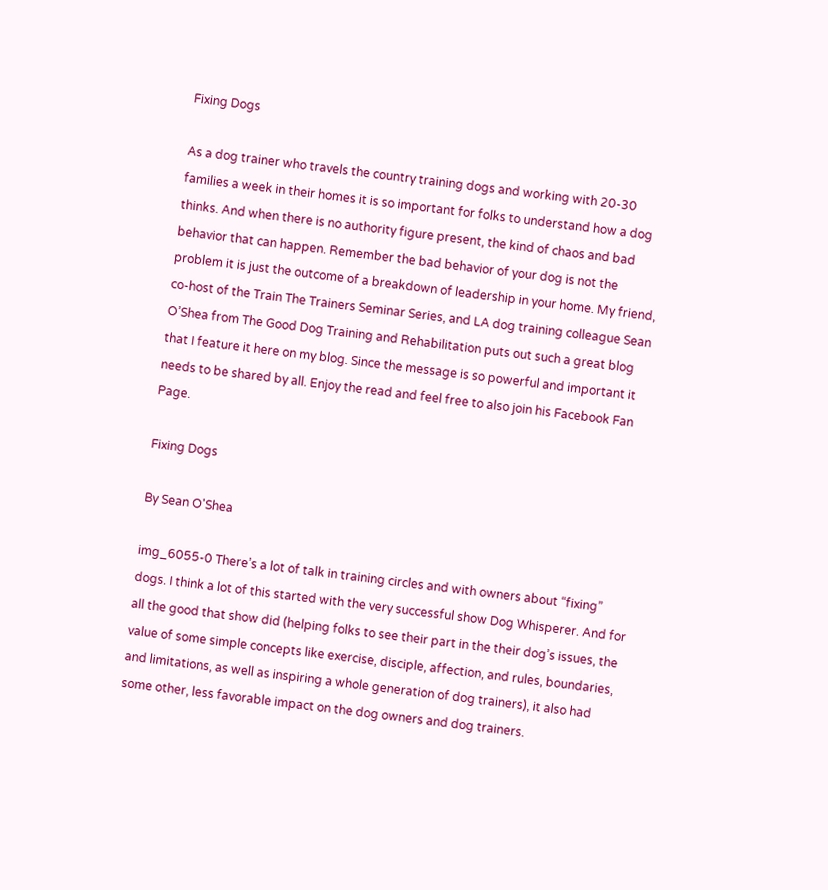Fixing Dogs

As a dog trainer who travels the country training dogs and working with 20-30 families a week in their homes it is so important for folks to understand how a dog thinks. And when there is no authority figure present, the kind of chaos and bad behavior that can happen. Remember the bad behavior of your dog is not the problem it is just the outcome of a breakdown of leadership in your home. My friend, co-host of the Train The Trainers Seminar Series, and LA dog training colleague Sean O’Shea from The Good Dog Training and Rehabilitation puts out such a great blog that I feature it here on my blog. Since the message is so powerful and important it needs to be shared by all. Enjoy the read and feel free to also join his Facebook Fan Page.

Fixing Dogs

By Sean O'Shea

img_6055-0 There’s a lot of talk in training circles and with owners about “fixing” dogs. I think a lot of this started with the very successful show Dog Whisperer. And for all the good that show did (helping folks to see their part in the their dog’s issues, the value of some simple concepts like exercise, disciple, affection, and rules, boundaries, and limitations, as well as inspiring a whole generation of dog trainers), it also had some other, less favorable impact on the dog owners and dog trainers.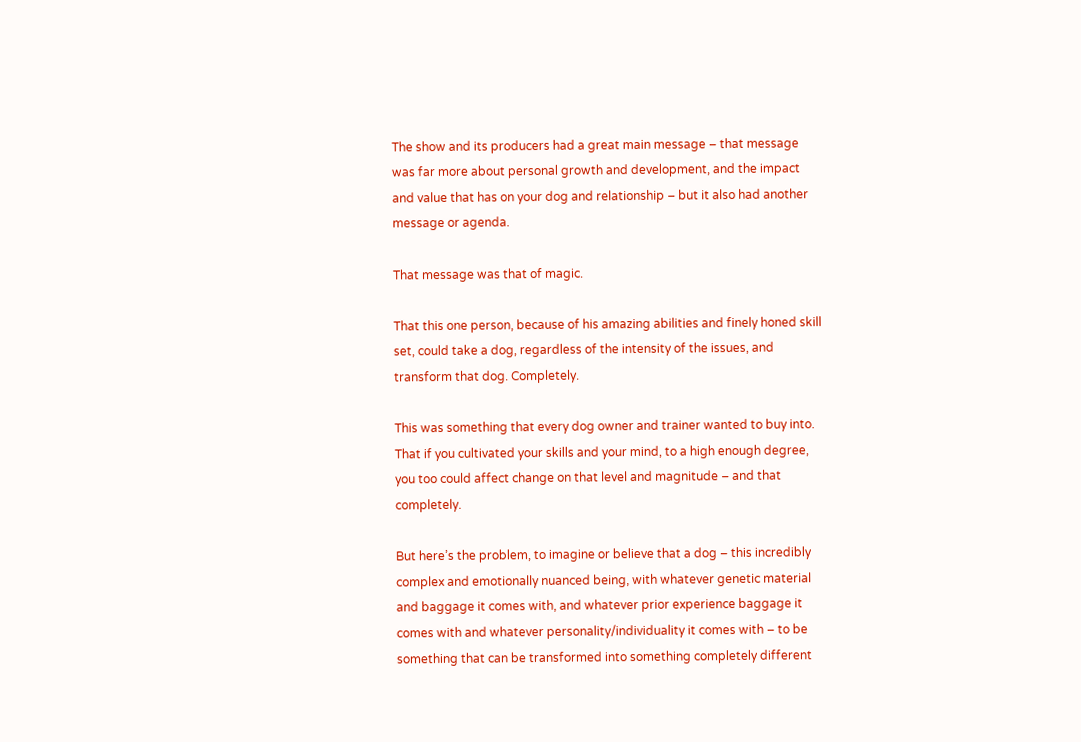The show and its producers had a great main message – that message was far more about personal growth and development, and the impact and value that has on your dog and relationship – but it also had another message or agenda.

That message was that of magic.

That this one person, because of his amazing abilities and finely honed skill set, could take a dog, regardless of the intensity of the issues, and transform that dog. Completely.

This was something that every dog owner and trainer wanted to buy into. That if you cultivated your skills and your mind, to a high enough degree, you too could affect change on that level and magnitude – and that completely.

But here’s the problem, to imagine or believe that a dog – this incredibly complex and emotionally nuanced being, with whatever genetic material and baggage it comes with, and whatever prior experience baggage it comes with and whatever personality/individuality it comes with – to be something that can be transformed into something completely different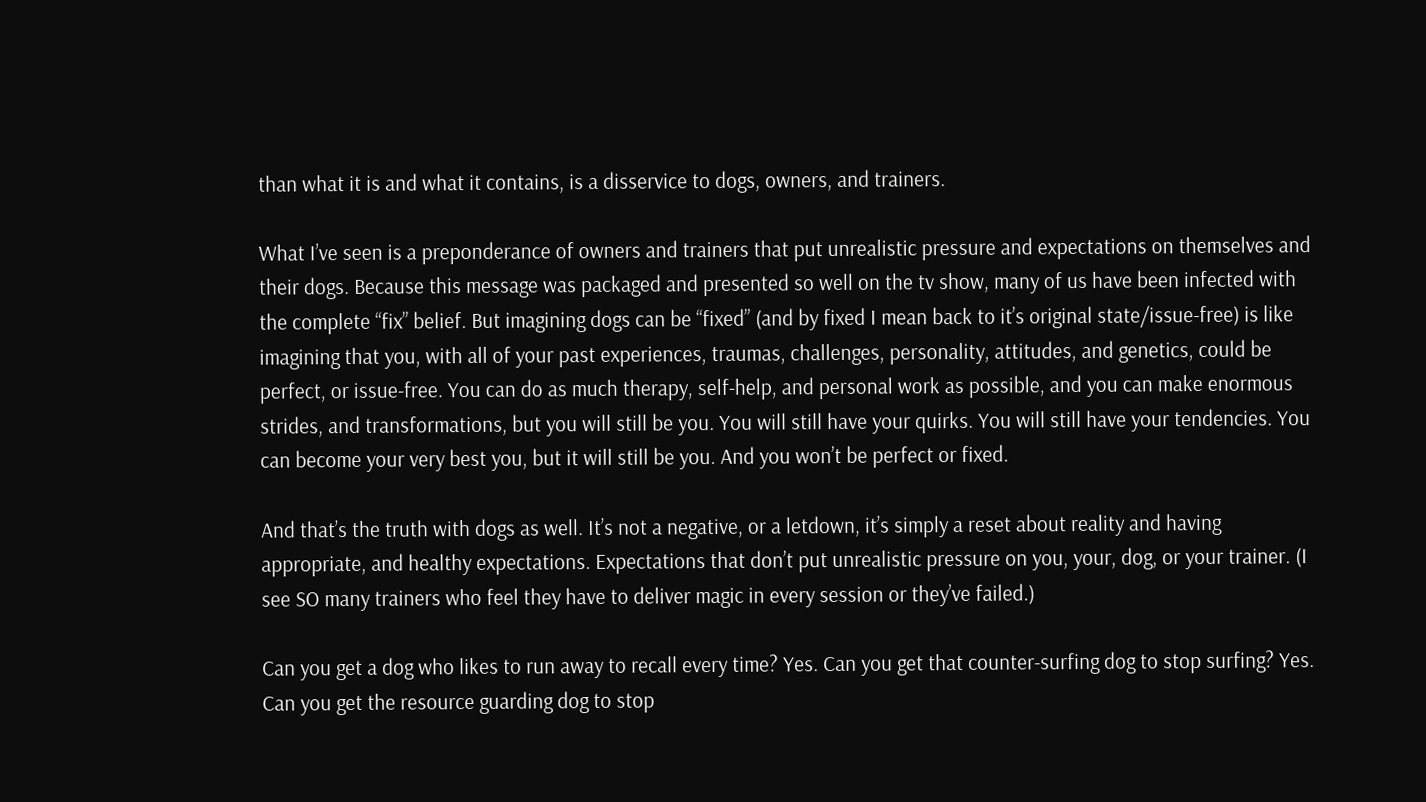than what it is and what it contains, is a disservice to dogs, owners, and trainers.

What I’ve seen is a preponderance of owners and trainers that put unrealistic pressure and expectations on themselves and their dogs. Because this message was packaged and presented so well on the tv show, many of us have been infected with the complete “fix” belief. But imagining dogs can be “fixed” (and by fixed I mean back to it’s original state/issue-free) is like imagining that you, with all of your past experiences, traumas, challenges, personality, attitudes, and genetics, could be perfect, or issue-free. You can do as much therapy, self-help, and personal work as possible, and you can make enormous strides, and transformations, but you will still be you. You will still have your quirks. You will still have your tendencies. You can become your very best you, but it will still be you. And you won’t be perfect or fixed.

And that’s the truth with dogs as well. It’s not a negative, or a letdown, it’s simply a reset about reality and having appropriate, and healthy expectations. Expectations that don’t put unrealistic pressure on you, your, dog, or your trainer. (I see SO many trainers who feel they have to deliver magic in every session or they’ve failed.)

Can you get a dog who likes to run away to recall every time? Yes. Can you get that counter-surfing dog to stop surfing? Yes. Can you get the resource guarding dog to stop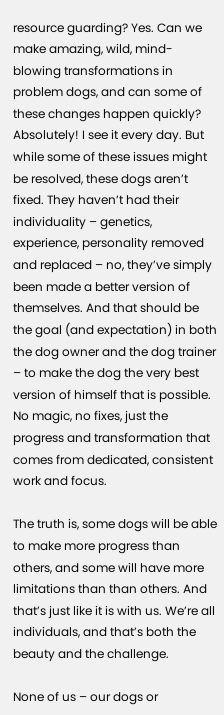resource guarding? Yes. Can we make amazing, wild, mind-blowing transformations in problem dogs, and can some of these changes happen quickly? Absolutely! I see it every day. But while some of these issues might be resolved, these dogs aren’t fixed. They haven’t had their individuality – genetics, experience, personality removed and replaced – no, they’ve simply been made a better version of themselves. And that should be the goal (and expectation) in both the dog owner and the dog trainer – to make the dog the very best version of himself that is possible. No magic, no fixes, just the progress and transformation that comes from dedicated, consistent work and focus.

The truth is, some dogs will be able to make more progress than others, and some will have more limitations than than others. And that’s just like it is with us. We’re all individuals, and that’s both the beauty and the challenge.

None of us – our dogs or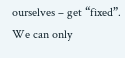ourselves – get “fixed”. We can only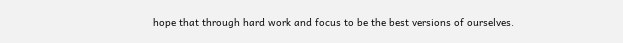hope that through hard work and focus to be the best versions of ourselves.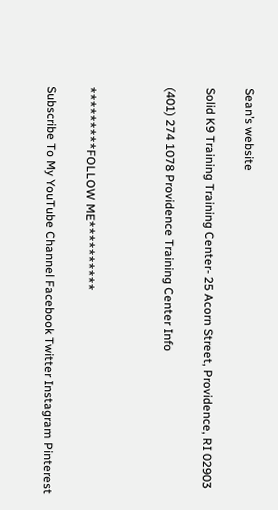Sean’s website

Solid K9 Training Training Center- 25 Acorn Street, Providence, RI 02903

(401) 274 1078 Providence Training Center Info



*********FOLLOW ME**********

Subscribe To My YouTube Channel Facebook Twitter Instagram Pinterest